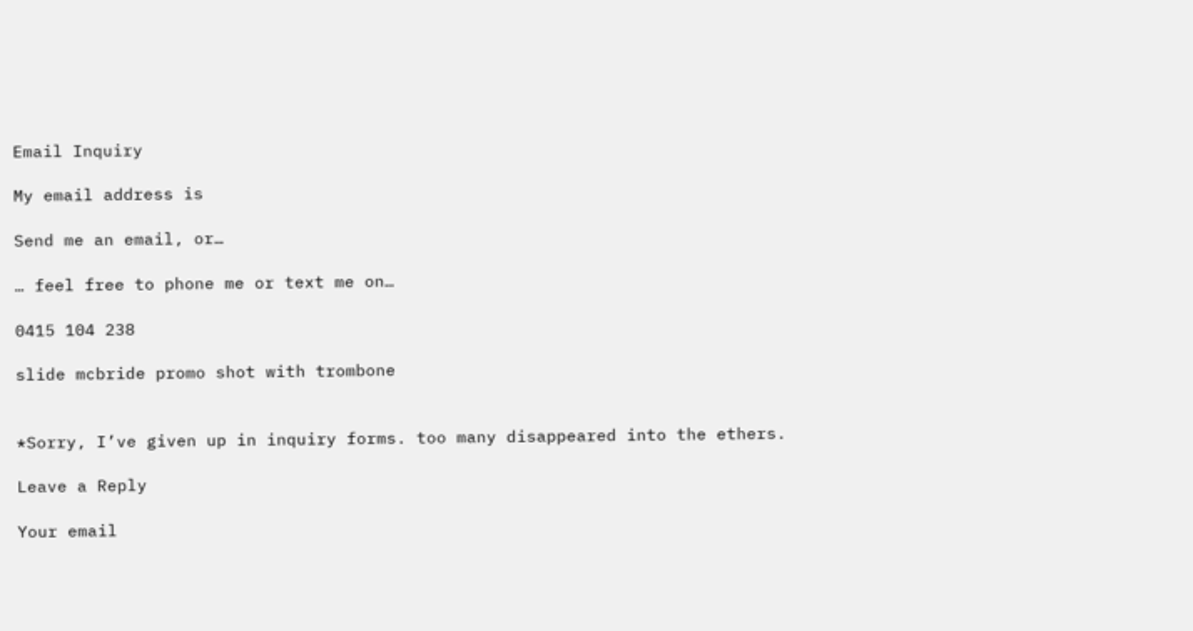Email Inquiry

My email address is

Send me an email, or…

… feel free to phone me or text me on…

0415 104 238

slide mcbride promo shot with trombone


*Sorry, I’ve given up in inquiry forms. too many disappeared into the ethers.

Leave a Reply

Your email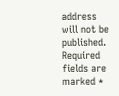address will not be published. Required fields are marked *